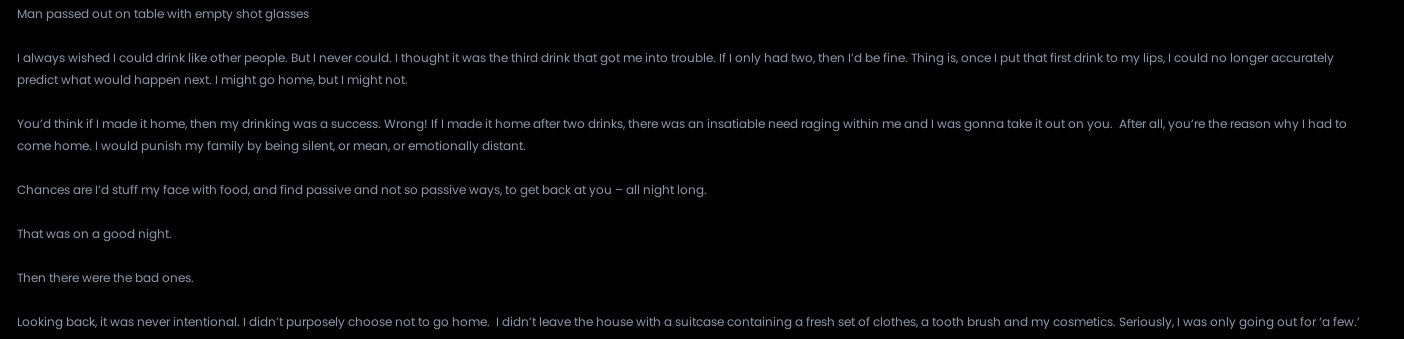Man passed out on table with empty shot glasses

I always wished I could drink like other people. But I never could. I thought it was the third drink that got me into trouble. If I only had two, then I’d be fine. Thing is, once I put that first drink to my lips, I could no longer accurately predict what would happen next. I might go home, but I might not.

You’d think if I made it home, then my drinking was a success. Wrong! If I made it home after two drinks, there was an insatiable need raging within me and I was gonna take it out on you.  After all, you’re the reason why I had to come home. I would punish my family by being silent, or mean, or emotionally distant.

Chances are I’d stuff my face with food, and find passive and not so passive ways, to get back at you – all night long.

That was on a good night.

Then there were the bad ones.

Looking back, it was never intentional. I didn’t purposely choose not to go home.  I didn’t leave the house with a suitcase containing a fresh set of clothes, a tooth brush and my cosmetics. Seriously, I was only going out for ‘a few.’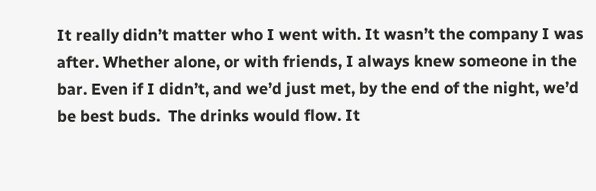It really didn’t matter who I went with. It wasn’t the company I was after. Whether alone, or with friends, I always knew someone in the bar. Even if I didn’t, and we’d just met, by the end of the night, we’d be best buds.  The drinks would flow. It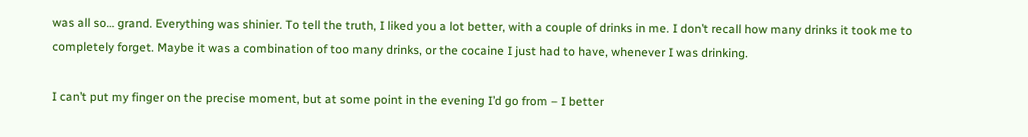was all so… grand. Everything was shinier. To tell the truth, I liked you a lot better, with a couple of drinks in me. I don’t recall how many drinks it took me to completely forget. Maybe it was a combination of too many drinks, or the cocaine I just had to have, whenever I was drinking.

I can’t put my finger on the precise moment, but at some point in the evening I’d go from – I better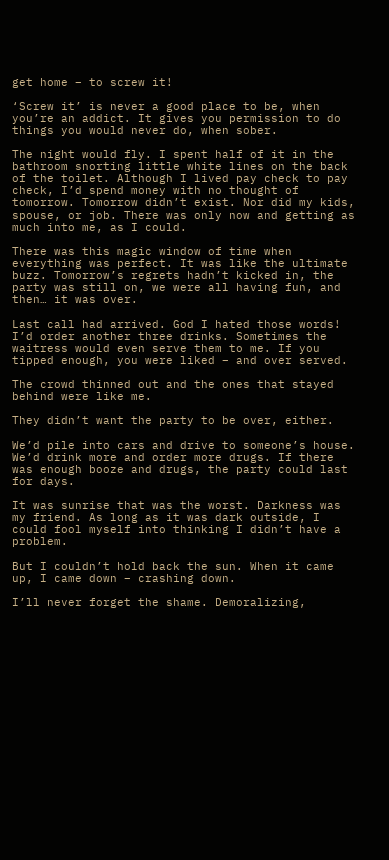get home – to screw it!

‘Screw it’ is never a good place to be, when you’re an addict. It gives you permission to do things you would never do, when sober.

The night would fly. I spent half of it in the bathroom snorting little white lines on the back of the toilet. Although I lived pay check to pay check, I’d spend money with no thought of tomorrow. Tomorrow didn’t exist. Nor did my kids, spouse, or job. There was only now and getting as much into me, as I could.

There was this magic window of time when everything was perfect. It was like the ultimate buzz. Tomorrow’s regrets hadn’t kicked in, the party was still on, we were all having fun, and then… it was over.

Last call had arrived. God I hated those words! I’d order another three drinks. Sometimes the waitress would even serve them to me. If you tipped enough, you were liked – and over served.

The crowd thinned out and the ones that stayed behind were like me.

They didn’t want the party to be over, either.

We’d pile into cars and drive to someone’s house. We’d drink more and order more drugs. If there was enough booze and drugs, the party could last for days.

It was sunrise that was the worst. Darkness was my friend. As long as it was dark outside, I could fool myself into thinking I didn’t have a problem.

But I couldn’t hold back the sun. When it came up, I came down – crashing down.

I’ll never forget the shame. Demoralizing,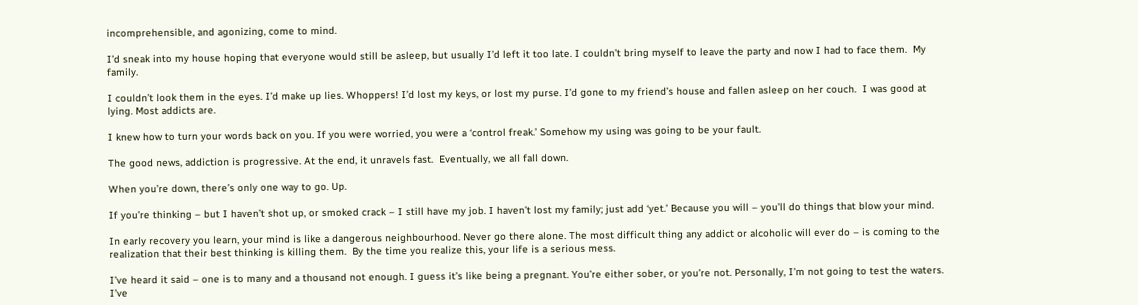incomprehensible, and agonizing, come to mind.

I’d sneak into my house hoping that everyone would still be asleep, but usually I’d left it too late. I couldn’t bring myself to leave the party and now I had to face them.  My family.

I couldn’t look them in the eyes. I’d make up lies. Whoppers! I’d lost my keys, or lost my purse. I’d gone to my friend’s house and fallen asleep on her couch.  I was good at lying. Most addicts are.

I knew how to turn your words back on you. If you were worried, you were a ‘control freak.’ Somehow my using was going to be your fault.

The good news, addiction is progressive. At the end, it unravels fast.  Eventually, we all fall down.

When you’re down, there’s only one way to go. Up.

If you’re thinking – but I haven’t shot up, or smoked crack – I still have my job. I haven’t lost my family; just add ‘yet.’ Because you will – you’ll do things that blow your mind.

In early recovery you learn, your mind is like a dangerous neighbourhood. Never go there alone. The most difficult thing any addict or alcoholic will ever do – is coming to the realization that their best thinking is killing them.  By the time you realize this, your life is a serious mess.

I’ve heard it said – one is to many and a thousand not enough. I guess it’s like being a pregnant. You’re either sober, or you’re not. Personally, I’m not going to test the waters. I’ve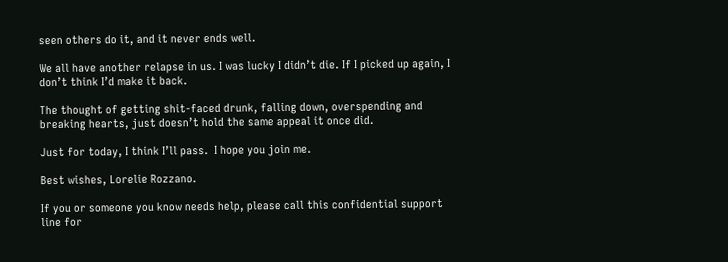seen others do it, and it never ends well.

We all have another relapse in us. I was lucky I didn’t die. If I picked up again, I don’t think I’d make it back.

The thought of getting shit-faced drunk, falling down, overspending and breaking hearts, just doesn’t hold the same appeal it once did.

Just for today, I think I’ll pass.  I hope you join me.

Best wishes, Lorelie Rozzano.

If you or someone you know needs help, please call this confidential support line for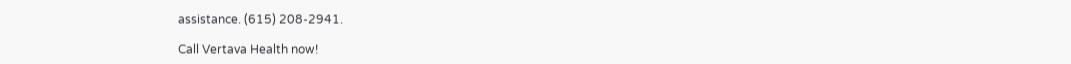assistance. (615) 208-2941.

Call Vertava Health now!